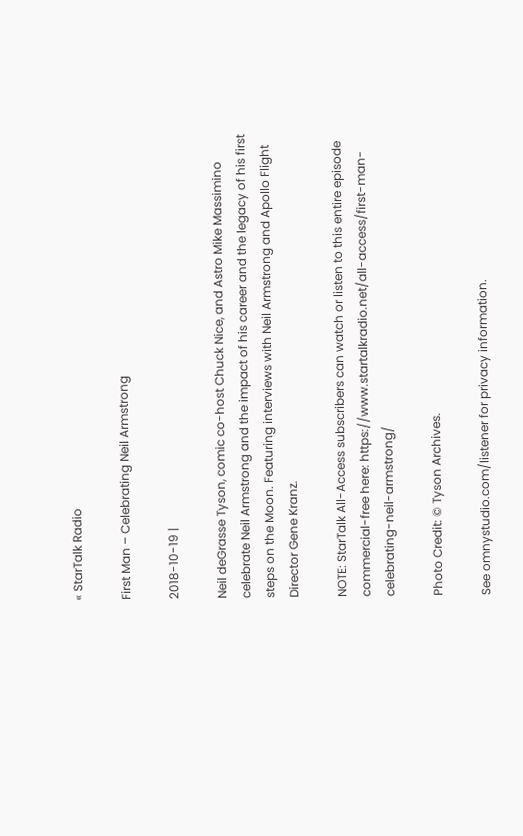« StarTalk Radio

First Man – Celebrating Neil Armstrong

2018-10-19 |

Neil deGrasse Tyson, comic co-host Chuck Nice, and Astro Mike Massimino celebrate Neil Armstrong and the impact of his career and the legacy of his first steps on the Moon. Featuring interviews with Neil Armstrong and Apollo Flight Director Gene Kranz.

NOTE: StarTalk All-Access subscribers can watch or listen to this entire episode commercial-free here: https://www.startalkradio.net/all-access/first-man-celebrating-neil-armstrong/

Photo Credit: © Tyson Archives.

See omnystudio.com/listener for privacy information.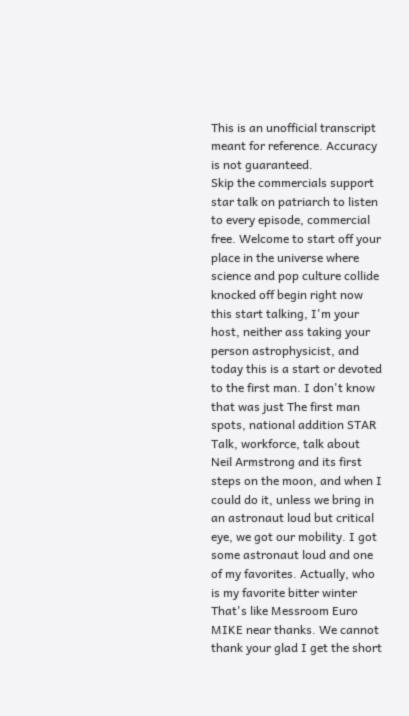This is an unofficial transcript meant for reference. Accuracy is not guaranteed.
Skip the commercials support star talk on patriarch to listen to every episode, commercial free. Welcome to start off your place in the universe where science and pop culture collide knocked off begin right now this start talking, I'm your host, neither ass taking your person astrophysicist, and today this is a start or devoted to the first man. I don't know that was just The first man spots, national addition STAR Talk, workforce, talk about Neil Armstrong and its first steps on the moon, and when I could do it, unless we bring in an astronaut loud but critical eye, we got our mobility. I got some astronaut loud and one of my favorites. Actually, who is my favorite bitter winter
That's like Messroom Euro MIKE near thanks. We cannot thank your glad I get the short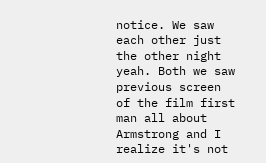notice. We saw each other just the other night yeah. Both we saw previous screen of the film first man all about Armstrong and I realize it's not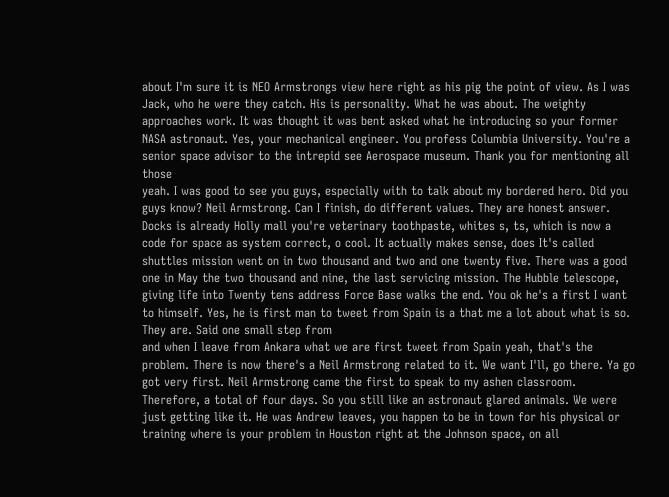about I'm sure it is NEO Armstrongs view here right as his pig the point of view. As I was Jack, who he were they catch. His is personality. What he was about. The weighty approaches work. It was thought it was bent asked what he introducing so your former NASA astronaut. Yes, your mechanical engineer. You profess Columbia University. You're a senior space advisor to the intrepid see Aerospace museum. Thank you for mentioning all those
yeah. I was good to see you guys, especially with to talk about my bordered hero. Did you guys know? Neil Armstrong. Can I finish, do different values. They are honest answer. Docks is already Holly mall you're veterinary toothpaste, whites s, ts, which is now a code for space as system correct, o cool. It actually makes sense, does It's called shuttles mission went on in two thousand and two and one twenty five. There was a good one in May the two thousand and nine, the last servicing mission. The Hubble telescope, giving life into Twenty tens address Force Base walks the end. You ok he's a first I want to himself. Yes, he is first man to tweet from Spain is a that me a lot about what is so. They are. Said one small step from
and when I leave from Ankara what we are first tweet from Spain yeah, that's the problem. There is now there's a Neil Armstrong related to it. We want I'll, go there. Ya go got very first. Neil Armstrong came the first to speak to my ashen classroom. Therefore, a total of four days. So you still like an astronaut glared animals. We were just getting like it. He was Andrew leaves, you happen to be in town for his physical or training where is your problem in Houston right at the Johnson space, on all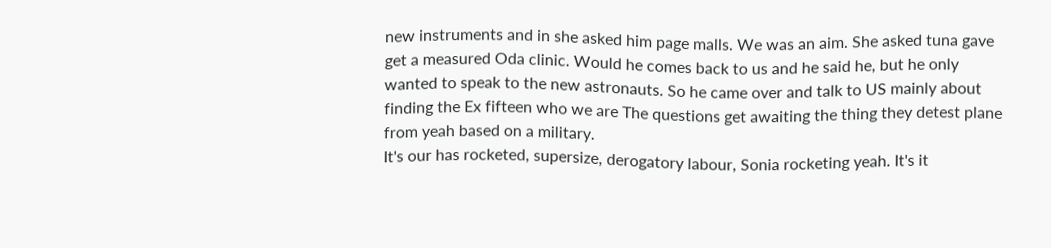new instruments and in she asked him page malls. We was an aim. She asked tuna gave get a measured Oda clinic. Would he comes back to us and he said he, but he only wanted to speak to the new astronauts. So he came over and talk to US mainly about finding the Ex fifteen who we are The questions get awaiting the thing they detest plane from yeah based on a military.
It's our has rocketed, supersize, derogatory labour, Sonia rocketing yeah. It's it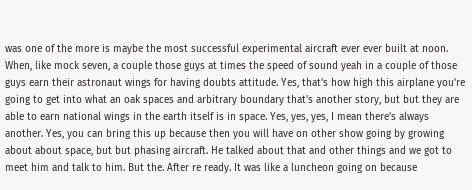was one of the more is maybe the most successful experimental aircraft ever ever built at noon. When, like mock seven, a couple those guys at times the speed of sound yeah in a couple of those guys earn their astronaut wings for having doubts attitude. Yes, that's how high this airplane you're going to get into what an oak spaces and arbitrary boundary that's another story, but but they are able to earn national wings in the earth itself is in space. Yes, yes, yes, I mean there's always another. Yes, you can bring this up because then you will have on other show going by growing about about space, but but phasing aircraft. He talked about that and other things and we got to meet him and talk to him. But the. After re ready. It was like a luncheon going on because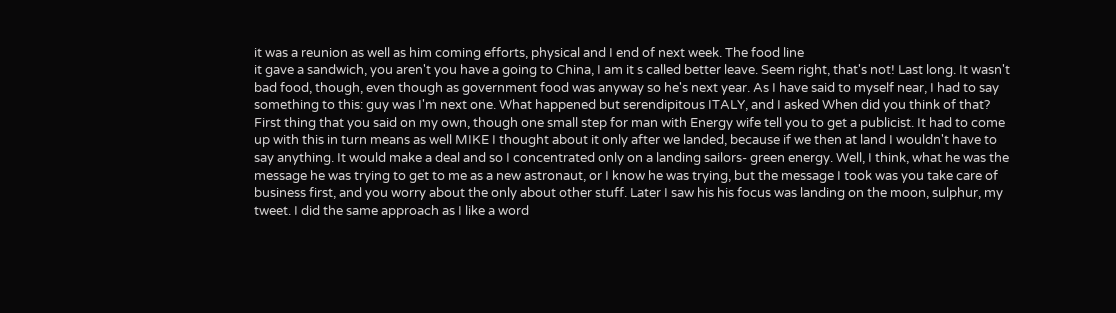it was a reunion as well as him coming efforts, physical and I end of next week. The food line
it gave a sandwich, you aren't you have a going to China, I am it s called better leave. Seem right, that's not! Last long. It wasn't bad food, though, even though as government food was anyway so he's next year. As I have said to myself near, I had to say something to this: guy was I'm next one. What happened but serendipitous ITALY, and I asked When did you think of that? First thing that you said on my own, though one small step for man with Energy wife tell you to get a publicist. It had to come up with this in turn means as well MIKE I thought about it only after we landed, because if we then at land I wouldn't have to say anything. It would make a deal and so I concentrated only on a landing sailors- green energy. Well, I think, what he was the message he was trying to get to me as a new astronaut, or I know he was trying, but the message I took was you take care of business first, and you worry about the only about other stuff. Later I saw his his focus was landing on the moon, sulphur, my tweet. I did the same approach as I like a word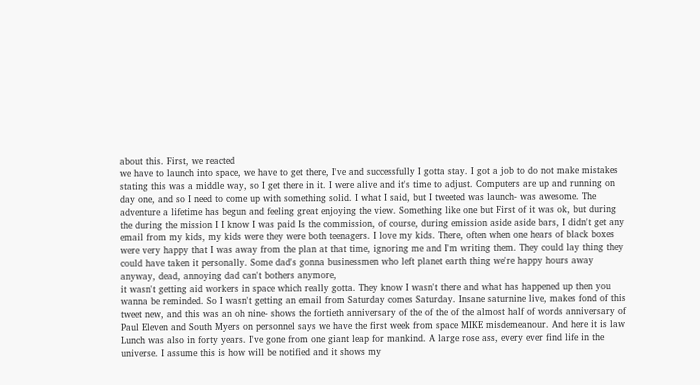about this. First, we reacted
we have to launch into space, we have to get there, I've and successfully I gotta stay. I got a job to do not make mistakes stating this was a middle way, so I get there in it. I were alive and it's time to adjust. Computers are up and running on day one, and so I need to come up with something solid. I what I said, but I tweeted was launch- was awesome. The adventure a lifetime has begun and feeling great enjoying the view. Something like one but First of it was ok, but during the during the mission I I know I was paid Is the commission, of course, during emission aside aside bars, I didn't get any email from my kids, my kids were they were both teenagers. I love my kids. There, often when one hears of black boxes were very happy that I was away from the plan at that time, ignoring me and I'm writing them. They could lay thing they could have taken it personally. Some dad's gonna businessmen who left planet earth thing we're happy hours away anyway, dead, annoying dad can't bothers anymore,
it wasn't getting aid workers in space which really gotta. They know I wasn't there and what has happened up then you wanna be reminded. So I wasn't getting an email from Saturday comes Saturday. Insane saturnine live, makes fond of this tweet new, and this was an oh nine- shows the fortieth anniversary of the of the of the almost half of words anniversary of Paul Eleven and South Myers on personnel says we have the first week from space MIKE misdemeanour. And here it is law Lunch was also in forty years. I've gone from one giant leap for mankind. A large rose ass, every ever find life in the universe. I assume this is how will be notified and it shows my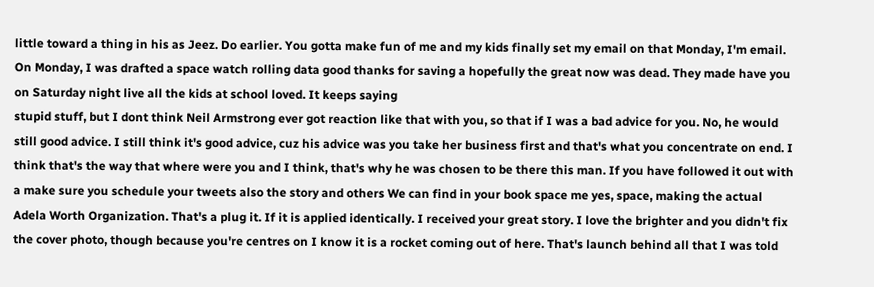little toward a thing in his as Jeez. Do earlier. You gotta make fun of me and my kids finally set my email on that Monday, I'm email. On Monday, I was drafted a space watch rolling data good thanks for saving a hopefully the great now was dead. They made have you on Saturday night live all the kids at school loved. It keeps saying
stupid stuff, but I dont think Neil Armstrong ever got reaction like that with you, so that if I was a bad advice for you. No, he would still good advice. I still think it's good advice, cuz his advice was you take her business first and that's what you concentrate on end. I think that's the way that where were you and I think, that's why he was chosen to be there this man. If you have followed it out with a make sure you schedule your tweets also the story and others We can find in your book space me yes, space, making the actual Adela Worth Organization. That's a plug it. If it is applied identically. I received your great story. I love the brighter and you didn't fix the cover photo, though because you're centres on I know it is a rocket coming out of here. That's launch behind all that I was told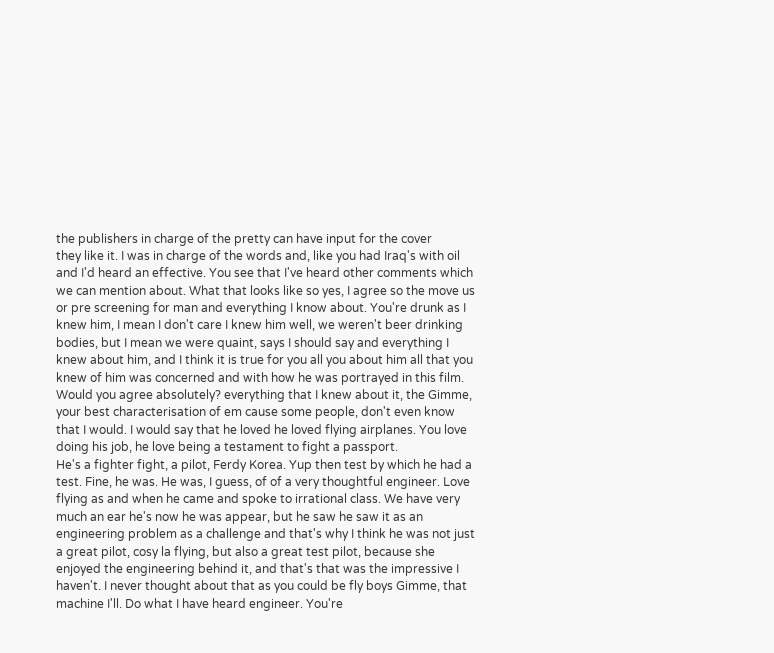the publishers in charge of the pretty can have input for the cover
they like it. I was in charge of the words and, like you had Iraq's with oil and I'd heard an effective. You see that I've heard other comments which we can mention about. What that looks like so yes, I agree so the move us or pre screening for man and everything I know about. You're drunk as I knew him, I mean I don't care I knew him well, we weren't beer drinking bodies, but I mean we were quaint, says I should say and everything I knew about him, and I think it is true for you all you about him all that you knew of him was concerned and with how he was portrayed in this film. Would you agree absolutely? everything that I knew about it, the Gimme, your best characterisation of em cause some people, don't even know that I would. I would say that he loved he loved flying airplanes. You love doing his job, he love being a testament to fight a passport.
He's a fighter fight, a pilot, Ferdy Korea. Yup then test by which he had a test. Fine, he was. He was, I guess, of of a very thoughtful engineer. Love flying as and when he came and spoke to irrational class. We have very much an ear he's now he was appear, but he saw he saw it as an engineering problem as a challenge and that's why I think he was not just a great pilot, cosy la flying, but also a great test pilot, because she enjoyed the engineering behind it, and that's that was the impressive I haven't. I never thought about that as you could be fly boys Gimme, that machine I'll. Do what I have heard engineer. You're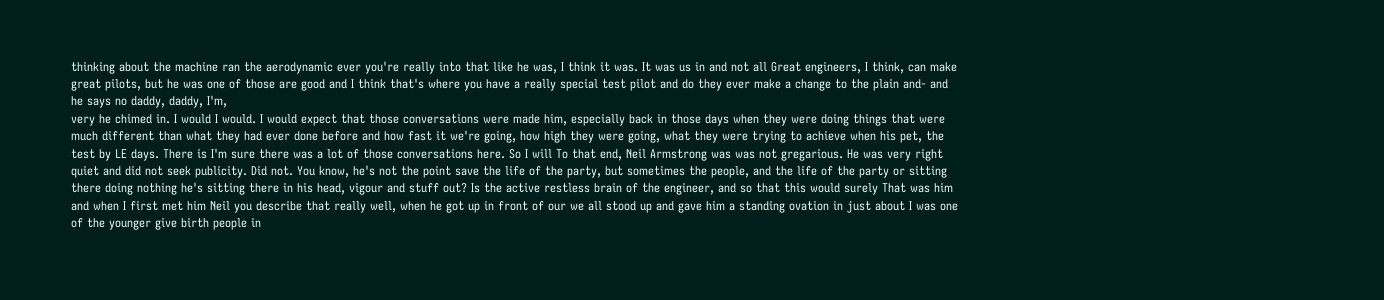thinking about the machine ran the aerodynamic ever you're really into that like he was, I think it was. It was us in and not all Great engineers, I think, can make great pilots, but he was one of those are good and I think that's where you have a really special test pilot and do they ever make a change to the plain and- and he says no daddy, daddy, I'm,
very he chimed in. I would I would. I would expect that those conversations were made him, especially back in those days when they were doing things that were much different than what they had ever done before and how fast it we're going, how high they were going, what they were trying to achieve when his pet, the test by LE days. There is I'm sure there was a lot of those conversations here. So I will To that end, Neil Armstrong was was not gregarious. He was very right quiet and did not seek publicity. Did not. You know, he's not the point save the life of the party, but sometimes the people, and the life of the party or sitting there doing nothing he's sitting there in his head, vigour and stuff out? Is the active restless brain of the engineer, and so that this would surely That was him and when I first met him Neil you describe that really well, when he got up in front of our we all stood up and gave him a standing ovation in just about I was one of the younger give birth people in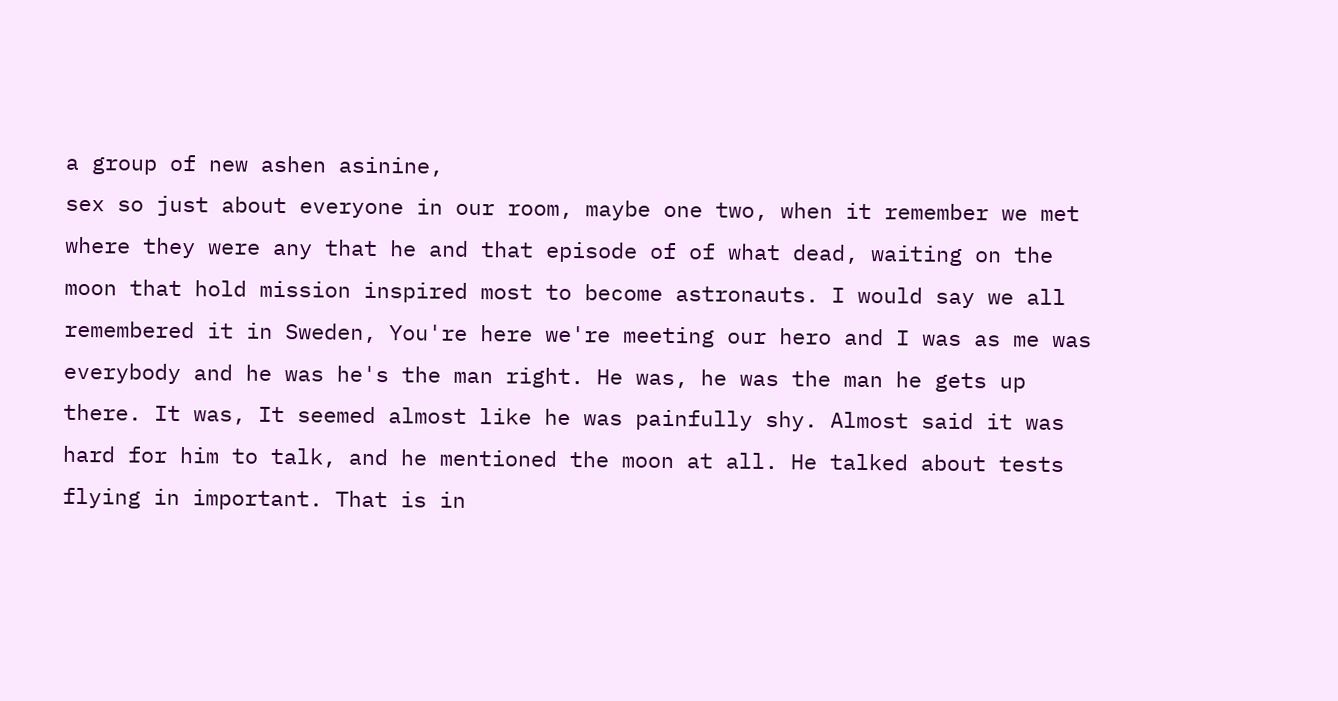a group of new ashen asinine,
sex so just about everyone in our room, maybe one two, when it remember we met where they were any that he and that episode of of what dead, waiting on the moon that hold mission inspired most to become astronauts. I would say we all remembered it in Sweden, You're here we're meeting our hero and I was as me was everybody and he was he's the man right. He was, he was the man he gets up there. It was, It seemed almost like he was painfully shy. Almost said it was hard for him to talk, and he mentioned the moon at all. He talked about tests flying in important. That is in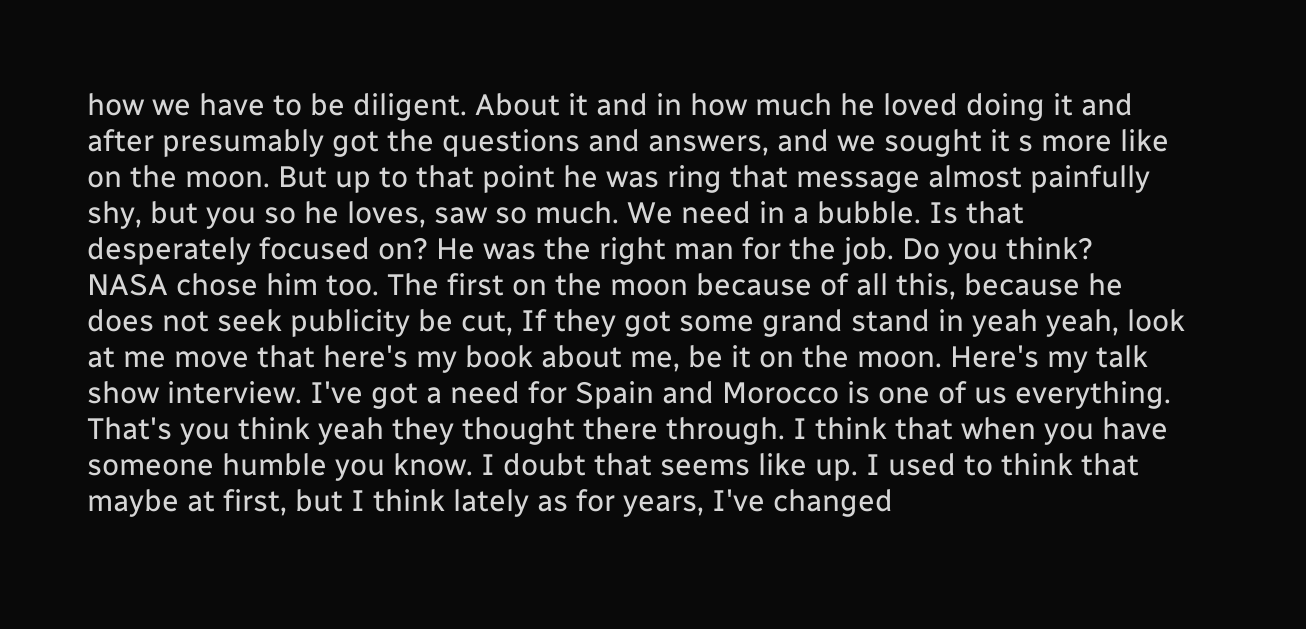how we have to be diligent. About it and in how much he loved doing it and after presumably got the questions and answers, and we sought it s more like on the moon. But up to that point he was ring that message almost painfully shy, but you so he loves, saw so much. We need in a bubble. Is that desperately focused on? He was the right man for the job. Do you think?
NASA chose him too. The first on the moon because of all this, because he does not seek publicity be cut, If they got some grand stand in yeah yeah, look at me move that here's my book about me, be it on the moon. Here's my talk show interview. I've got a need for Spain and Morocco is one of us everything. That's you think yeah they thought there through. I think that when you have someone humble you know. I doubt that seems like up. I used to think that maybe at first, but I think lately as for years, I've changed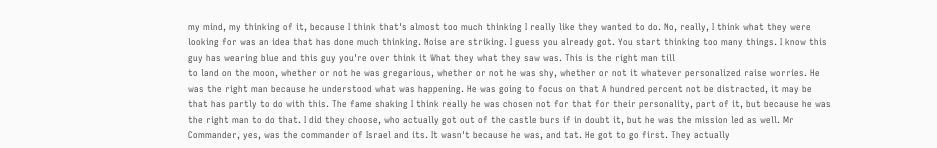my mind, my thinking of it, because I think that's almost too much thinking I really like they wanted to do. No, really, I think what they were looking for was an idea that has done much thinking. Noise are striking. I guess you already got. You start thinking too many things. I know this guy has wearing blue and this guy you're over think it What they what they saw was. This is the right man till
to land on the moon, whether or not he was gregarious, whether or not he was shy, whether or not it whatever personalized raise worries. He was the right man because he understood what was happening. He was going to focus on that A hundred percent not be distracted, it may be that has partly to do with this. The fame shaking I think really he was chosen not for that for their personality, part of it, but because he was the right man to do that. I did they choose, who actually got out of the castle burs if in doubt it, but he was the mission led as well. Mr Commander, yes, was the commander of Israel and its. It wasn't because he was, and tat. He got to go first. They actually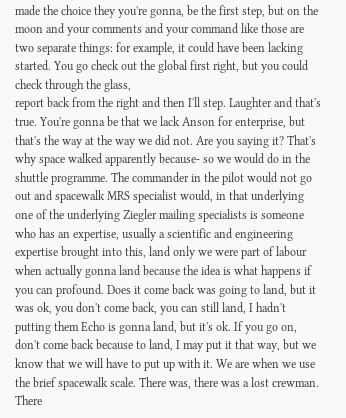made the choice they you're gonna, be the first step, but on the moon and your comments and your command like those are two separate things: for example, it could have been lacking started. You go check out the global first right, but you could check through the glass,
report back from the right and then I'll step. Laughter and that's true. You're gonna be that we lack Anson for enterprise, but that's the way at the way we did not. Are you saying it? That's why space walked apparently because- so we would do in the shuttle programme. The commander in the pilot would not go out and spacewalk MRS specialist would, in that underlying one of the underlying Ziegler mailing specialists is someone who has an expertise, usually a scientific and engineering expertise brought into this, land only we were part of labour when actually gonna land because the idea is what happens if you can profound. Does it come back was going to land, but it was ok, you don't come back, you can still land, I hadn't putting them Echo is gonna land, but it's ok. If you go on, don't come back because to land, I may put it that way, but we know that we will have to put up with it. We are when we use the brief spacewalk scale. There was, there was a lost crewman. There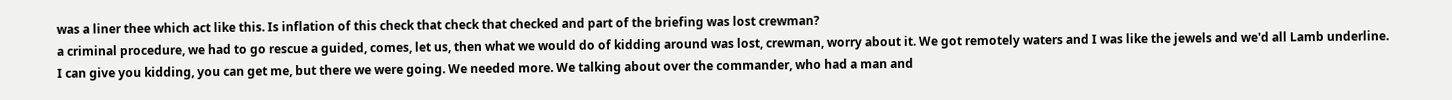was a liner thee which act like this. Is inflation of this check that check that checked and part of the briefing was lost crewman?
a criminal procedure, we had to go rescue a guided, comes, let us, then what we would do of kidding around was lost, crewman, worry about it. We got remotely waters and I was like the jewels and we'd all Lamb underline. I can give you kidding, you can get me, but there we were going. We needed more. We talking about over the commander, who had a man and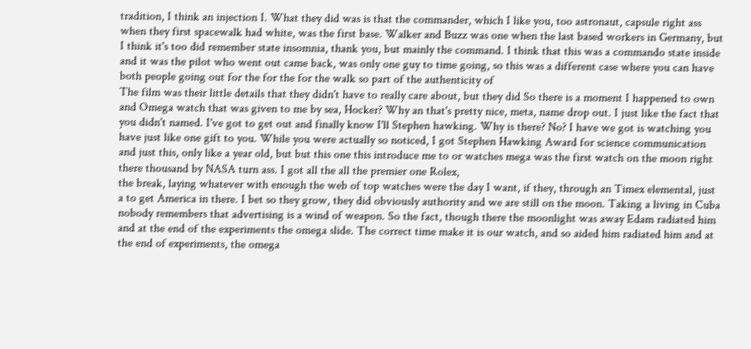tradition, I think an injection I. What they did was is that the commander, which I like you, too astronaut, capsule right ass when they first spacewalk had white, was the first base. Walker and Buzz was one when the last based workers in Germany, but I think it's too did remember state insomnia, thank you, but mainly the command. I think that this was a commando state inside and it was the pilot who went out came back, was only one guy to time going, so this was a different case where you can have both people going out for the for the for the walk so part of the authenticity of
The film was their little details that they didn't have to really care about, but they did So there is a moment I happened to own and Omega watch that was given to me by sea, Hocker? Why an that's pretty nice, meta, name drop out. I just like the fact that you didn't named. I've got to get out and finally know I'll Stephen hawking. Why is there? No? I have we got is watching you have just like one gift to you. While you were actually so noticed, I got Stephen Hawking Award for science communication and just this, only like a year old, but but this one this introduce me to or watches mega was the first watch on the moon right there thousand by NASA turn ass. I got all the all the premier one Rolex,
the break, laying whatever with enough the web of top watches were the day I want, if they, through an Timex elemental, just a to get America in there. I bet so they grow, they did obviously authority and we are still on the moon. Taking a living in Cuba nobody remembers that advertising is a wind of weapon. So the fact, though there the moonlight was away Edam radiated him and at the end of the experiments the omega slide. The correct time make it is our watch, and so aided him radiated him and at the end of experiments, the omega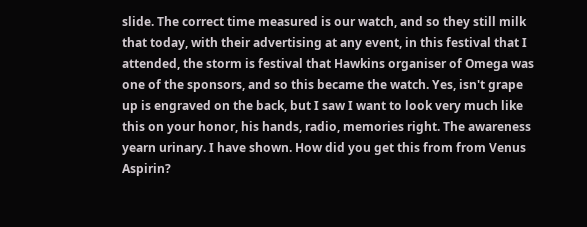slide. The correct time measured is our watch, and so they still milk that today, with their advertising at any event, in this festival that I attended, the storm is festival that Hawkins organiser of Omega was one of the sponsors, and so this became the watch. Yes, isn't grape up is engraved on the back, but I saw I want to look very much like this on your honor, his hands, radio, memories right. The awareness yearn urinary. I have shown. How did you get this from from Venus Aspirin?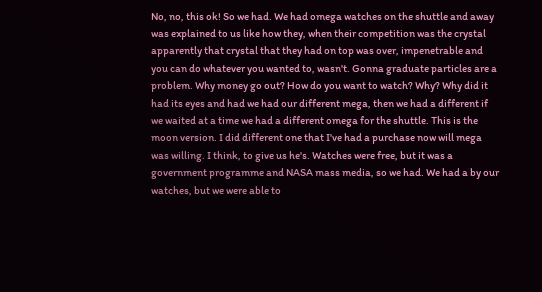No, no, this ok! So we had. We had omega watches on the shuttle and away was explained to us like how they, when their competition was the crystal apparently that crystal that they had on top was over, impenetrable and you can do whatever you wanted to, wasn't. Gonna graduate particles are a problem. Why money go out? How do you want to watch? Why? Why did it had its eyes and had we had our different mega, then we had a different if we waited at a time we had a different omega for the shuttle. This is the moon version. I did different one that I've had a purchase now will mega was willing. I think, to give us he's. Watches were free, but it was a government programme and NASA mass media, so we had. We had a by our watches, but we were able to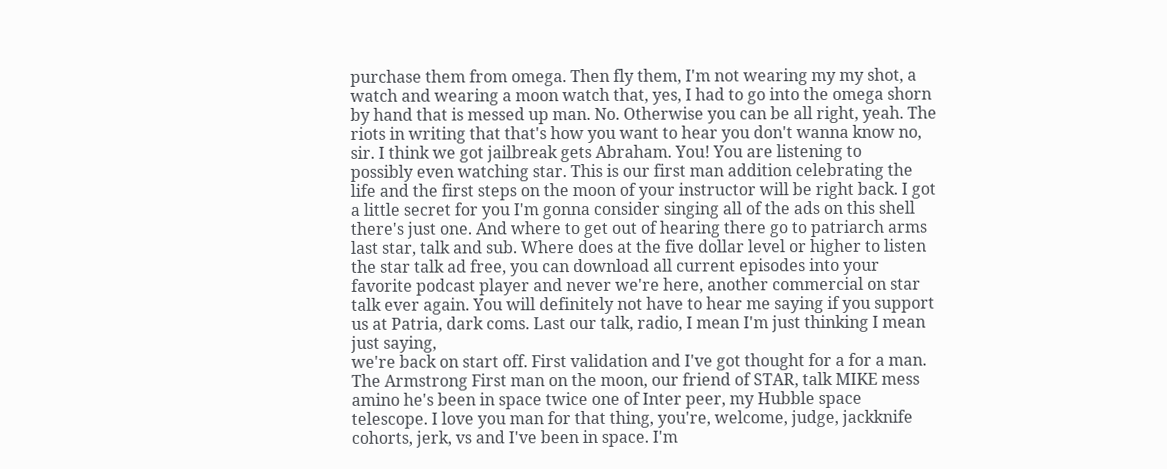purchase them from omega. Then fly them, I'm not wearing my my shot, a watch and wearing a moon watch that, yes, I had to go into the omega shorn by hand that is messed up man. No. Otherwise you can be all right, yeah. The riots in writing that that's how you want to hear you don't wanna know no, sir. I think we got jailbreak gets Abraham. You! You are listening to
possibly even watching star. This is our first man addition celebrating the life and the first steps on the moon of your instructor will be right back. I got a little secret for you I'm gonna consider singing all of the ads on this shell there's just one. And where to get out of hearing there go to patriarch arms last star, talk and sub. Where does at the five dollar level or higher to listen the star talk ad free, you can download all current episodes into your favorite podcast player and never we're here, another commercial on star talk ever again. You will definitely not have to hear me saying if you support us at Patria, dark coms. Last our talk, radio, I mean I'm just thinking I mean just saying,
we're back on start off. First validation and I've got thought for a for a man. The Armstrong First man on the moon, our friend of STAR, talk MIKE mess amino he's been in space twice one of Inter peer, my Hubble space telescope. I love you man for that thing, you're, welcome, judge, jackknife cohorts, jerk, vs and I've been in space. I'm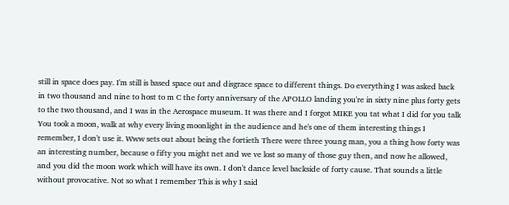still in space does pay. I'm still is based space out and disgrace space to different things. Do everything I was asked back in two thousand and nine to host to m C the forty anniversary of the APOLLO landing you're in sixty nine plus forty gets to the two thousand, and I was in the Aerospace museum. It was there and I forgot MIKE you tat what I did for you talk
You took a moon, walk at why every living moonlight in the audience and he's one of them interesting things I remember, I don't use it. Www sets out about being the fortieth There were three young man, you a thing how forty was an interesting number, because o fifty you might net and we ve lost so many of those guy then, and now he allowed, and you did the moon work which will have its own. I don't dance level backside of forty cause. That sounds a little without provocative. Not so what I remember This is why I said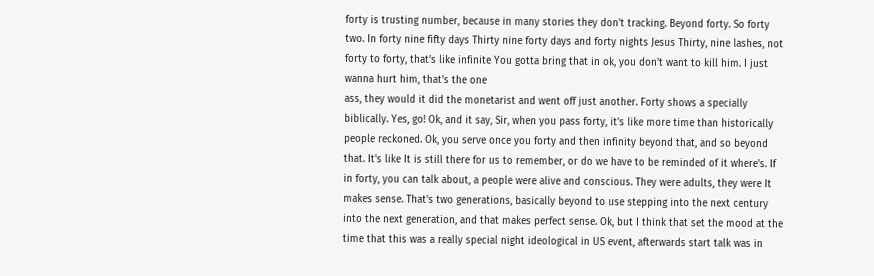forty is trusting number, because in many stories they don't tracking. Beyond forty. So forty two. In forty nine fifty days Thirty nine forty days and forty nights Jesus Thirty, nine lashes, not forty to forty, that's like infinite You gotta bring that in ok, you don't want to kill him. I just wanna hurt him, that's the one
ass, they would it did the monetarist and went off just another. Forty shows a specially biblically. Yes, go! Ok, and it say, Sir, when you pass forty, it's like more time than historically people reckoned. Ok, you serve once you forty and then infinity beyond that, and so beyond that. It's like It is still there for us to remember, or do we have to be reminded of it where's. If in forty, you can talk about, a people were alive and conscious. They were adults, they were It makes sense. That's two generations, basically beyond to use stepping into the next century into the next generation, and that makes perfect sense. Ok, but I think that set the mood at the time that this was a really special night ideological in US event, afterwards start talk was in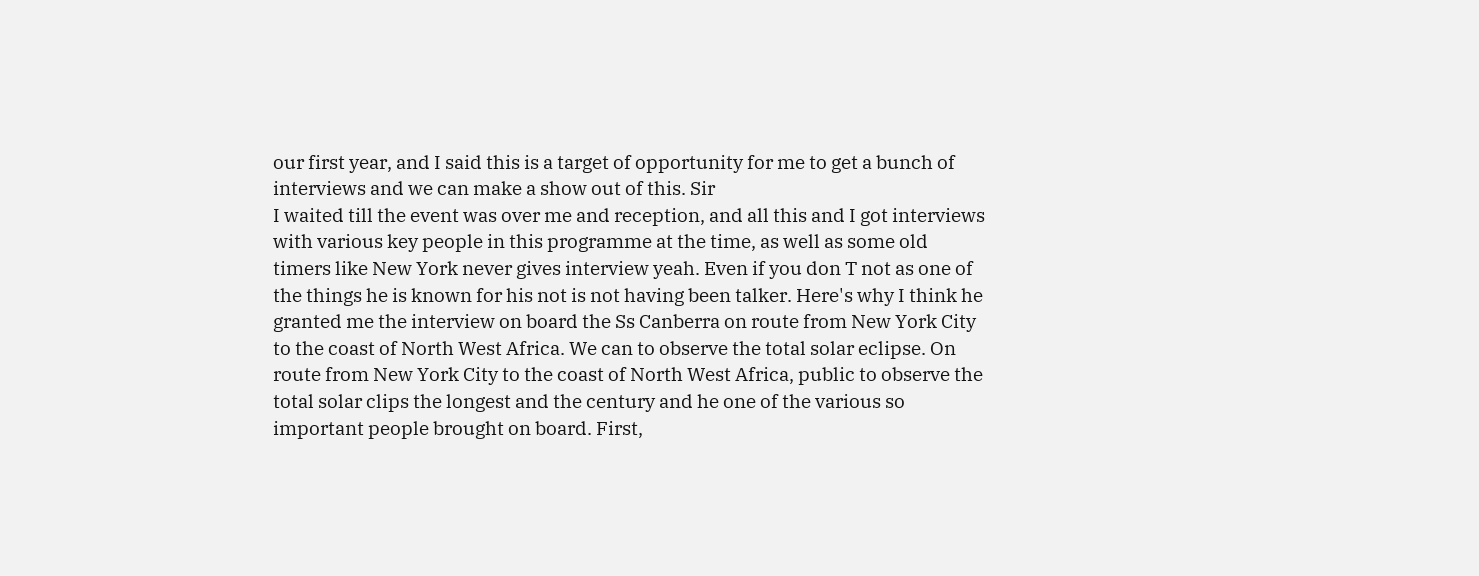our first year, and I said this is a target of opportunity for me to get a bunch of interviews and we can make a show out of this. Sir
I waited till the event was over me and reception, and all this and I got interviews with various key people in this programme at the time, as well as some old timers like New York never gives interview yeah. Even if you don T not as one of the things he is known for his not is not having been talker. Here's why I think he granted me the interview on board the Ss Canberra on route from New York City to the coast of North West Africa. We can to observe the total solar eclipse. On route from New York City to the coast of North West Africa, public to observe the total solar clips the longest and the century and he one of the various so important people brought on board. First,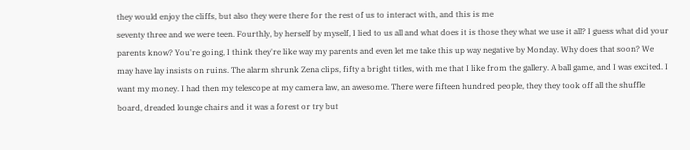they would enjoy the cliffs, but also they were there for the rest of us to interact with, and this is me
seventy three and we were teen. Fourthly, by herself by myself, I lied to us all and what does it is those they what we use it all? I guess what did your parents know? You're going, I think they're like way my parents and even let me take this up way negative by Monday. Why does that soon? We may have lay insists on ruins. The alarm shrunk Zena clips, fifty a bright titles, with me that I like from the gallery. A ball game, and I was excited. I want my money. I had then my telescope at my camera law, an awesome. There were fifteen hundred people, they they took off all the shuffle board, dreaded lounge chairs and it was a forest or try but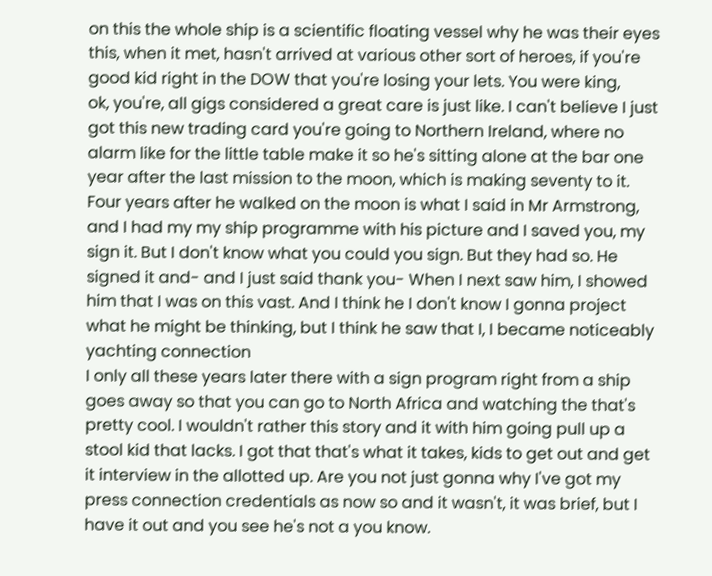on this the whole ship is a scientific floating vessel why he was their eyes this, when it met, hasn't arrived at various other sort of heroes, if you're good kid right in the DOW that you're losing your lets. You were king,
ok, you're, all gigs considered a great care is just like. I can't believe I just got this new trading card you're going to Northern Ireland, where no alarm like for the little table make it so he's sitting alone at the bar one year after the last mission to the moon, which is making seventy to it. Four years after he walked on the moon is what I said in Mr Armstrong, and I had my my ship programme with his picture and I saved you, my sign it. But I don't know what you could you sign. But they had so. He signed it and- and I just said thank you- When I next saw him, I showed him that I was on this vast. And I think he I don't know I gonna project what he might be thinking, but I think he saw that I, I became noticeably yachting connection
I only all these years later there with a sign program right from a ship goes away so that you can go to North Africa and watching the that's pretty cool. I wouldn't rather this story and it with him going pull up a stool kid that lacks. I got that that's what it takes, kids to get out and get it interview in the allotted up. Are you not just gonna why I've got my press connection credentials as now so and it wasn't, it was brief, but I have it out and you see he's not a you know.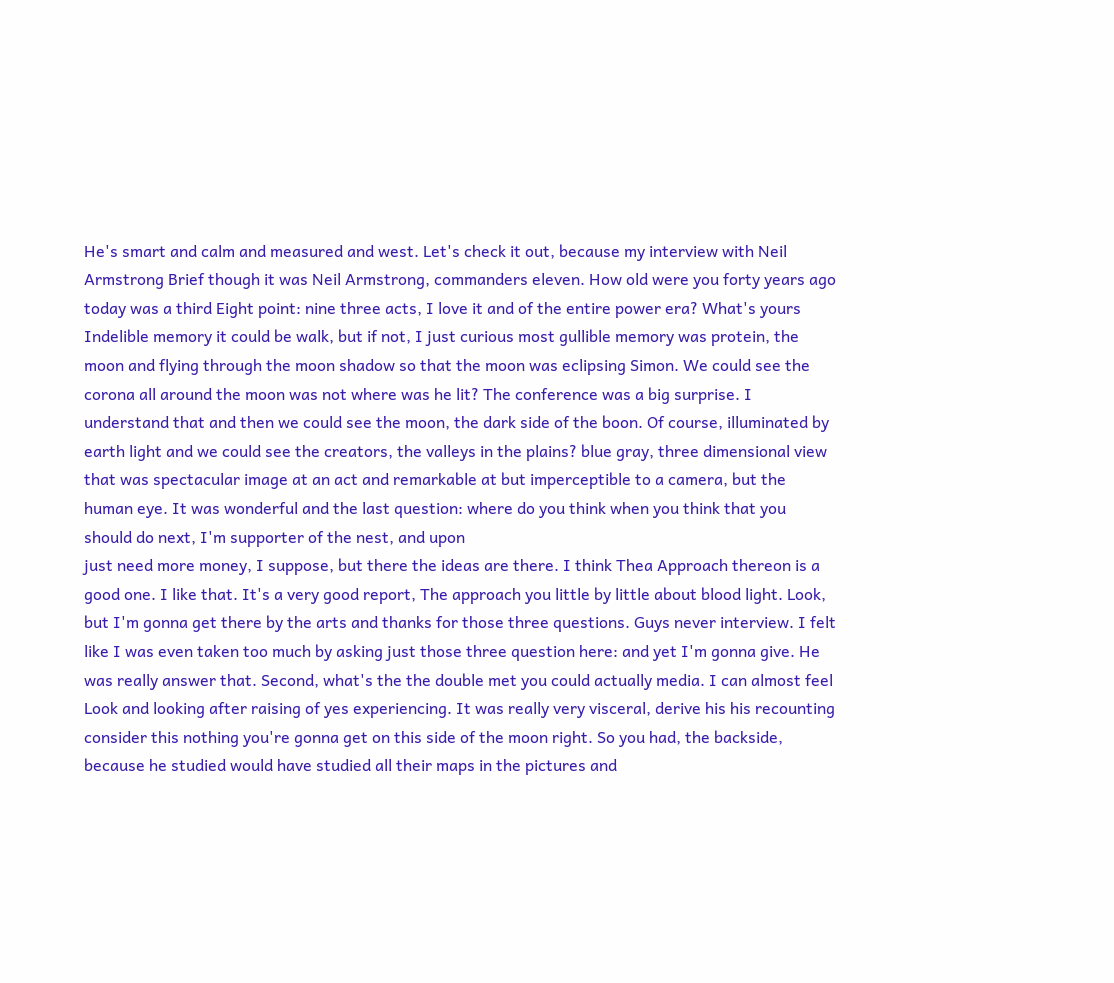He's smart and calm and measured and west. Let's check it out, because my interview with Neil Armstrong Brief though it was Neil Armstrong, commanders eleven. How old were you forty years ago today was a third Eight point: nine three acts, I love it and of the entire power era? What's yours
Indelible memory it could be walk, but if not, I just curious most gullible memory was protein, the moon and flying through the moon shadow so that the moon was eclipsing Simon. We could see the corona all around the moon was not where was he lit? The conference was a big surprise. I understand that and then we could see the moon, the dark side of the boon. Of course, illuminated by earth light and we could see the creators, the valleys in the plains? blue gray, three dimensional view that was spectacular image at an act and remarkable at but imperceptible to a camera, but the human eye. It was wonderful and the last question: where do you think when you think that you should do next, I'm supporter of the nest, and upon
just need more money, I suppose, but there the ideas are there. I think Thea Approach thereon is a good one. I like that. It's a very good report, The approach you little by little about blood light. Look, but I'm gonna get there by the arts and thanks for those three questions. Guys never interview. I felt like I was even taken too much by asking just those three question here: and yet I'm gonna give. He was really answer that. Second, what's the the double met you could actually media. I can almost feel Look and looking after raising of yes experiencing. It was really very visceral, derive his his recounting consider this nothing you're gonna get on this side of the moon right. So you had, the backside, because he studied would have studied all their maps in the pictures and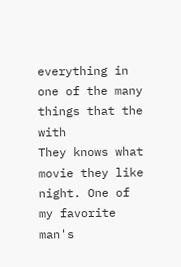everything in one of the many things that the with
They knows what movie they like night. One of my favorite man's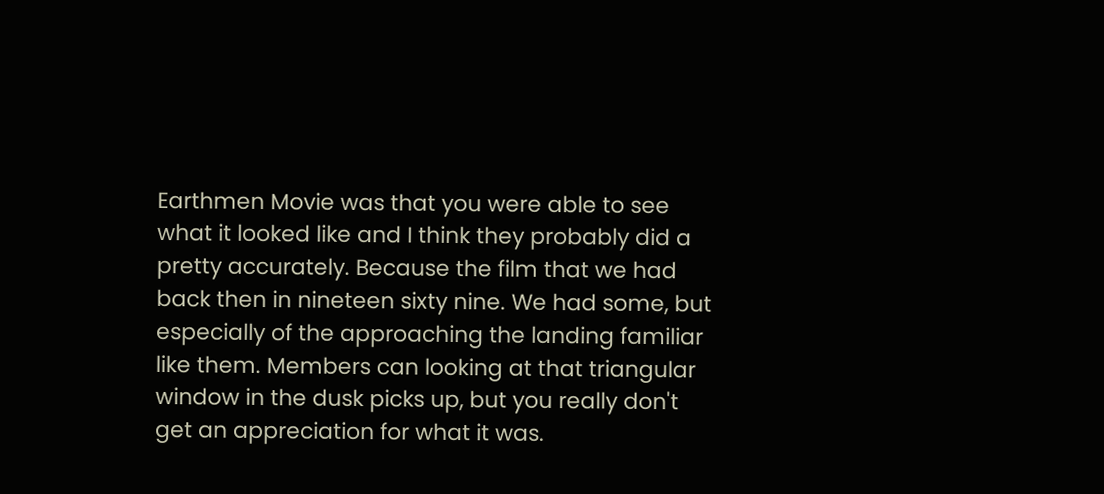Earthmen Movie was that you were able to see what it looked like and I think they probably did a pretty accurately. Because the film that we had back then in nineteen sixty nine. We had some, but especially of the approaching the landing familiar like them. Members can looking at that triangular window in the dusk picks up, but you really don't get an appreciation for what it was.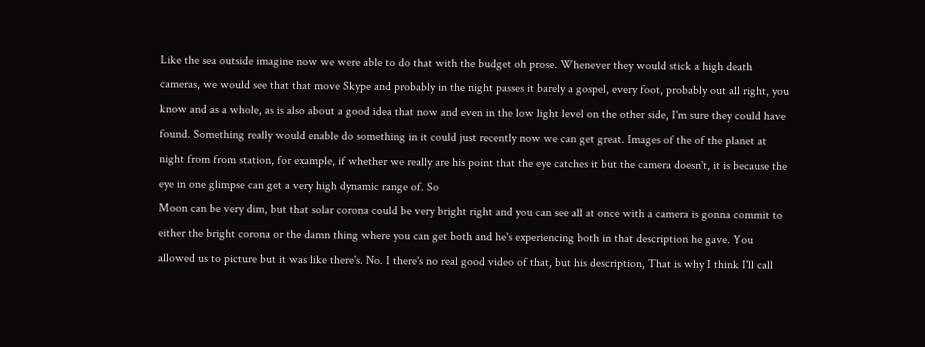Like the sea outside imagine now we were able to do that with the budget oh prose. Whenever they would stick a high death cameras, we would see that that move Skype and probably in the night passes it barely a gospel, every foot, probably out all right, you know and as a whole, as is also about a good idea that now and even in the low light level on the other side, I'm sure they could have found. Something really would enable do something in it could just recently now we can get great. Images of the of the planet at night from from station, for example, if whether we really are his point that the eye catches it but the camera doesn't, it is because the eye in one glimpse can get a very high dynamic range of. So
Moon can be very dim, but that solar corona could be very bright right and you can see all at once with a camera is gonna commit to either the bright corona or the damn thing where you can get both and he's experiencing both in that description he gave. You allowed us to picture but it was like there's. No. I there's no real good video of that, but his description, That is why I think I'll call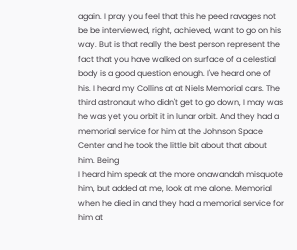again. I pray you feel that this he peed ravages not be be interviewed, right, achieved, want to go on his way. But is that really the best person represent the fact that you have walked on surface of a celestial body is a good question enough. I've heard one of his. I heard my Collins at at Niels Memorial cars. The third astronaut who didn't get to go down, I may was he was yet you orbit it in lunar orbit. And they had a memorial service for him at the Johnson Space Center and he took the little bit about that about him. Being
I heard him speak at the more onawandah misquote him, but added at me, look at me alone. Memorial when he died in and they had a memorial service for him at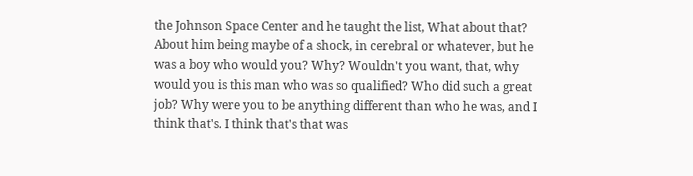the Johnson Space Center and he taught the list, What about that? About him being maybe of a shock, in cerebral or whatever, but he was a boy who would you? Why? Wouldn't you want, that, why would you is this man who was so qualified? Who did such a great job? Why were you to be anything different than who he was, and I think that's. I think that's that was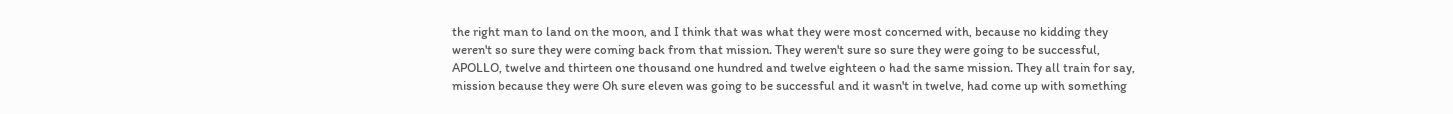the right man to land on the moon, and I think that was what they were most concerned with, because no kidding they weren't so sure they were coming back from that mission. They weren't sure so sure they were going to be successful, APOLLO, twelve and thirteen one thousand one hundred and twelve eighteen o had the same mission. They all train for say, mission because they were Oh sure eleven was going to be successful and it wasn't in twelve, had come up with something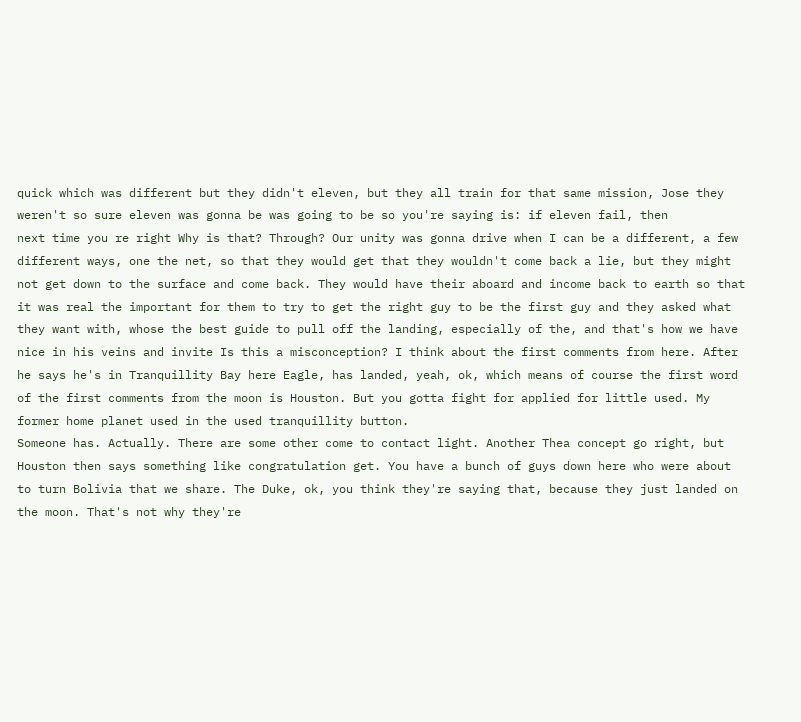quick which was different but they didn't eleven, but they all train for that same mission, Jose they weren't so sure eleven was gonna be was going to be so you're saying is: if eleven fail, then
next time you re right Why is that? Through? Our unity was gonna drive when I can be a different, a few different ways, one the net, so that they would get that they wouldn't come back a lie, but they might not get down to the surface and come back. They would have their aboard and income back to earth so that it was real the important for them to try to get the right guy to be the first guy and they asked what they want with, whose the best guide to pull off the landing, especially of the, and that's how we have nice in his veins and invite Is this a misconception? I think about the first comments from here. After he says he's in Tranquillity Bay here Eagle, has landed, yeah, ok, which means of course the first word of the first comments from the moon is Houston. But you gotta fight for applied for little used. My former home planet used in the used tranquillity button.
Someone has. Actually. There are some other come to contact light. Another Thea concept go right, but Houston then says something like congratulation get. You have a bunch of guys down here who were about to turn Bolivia that we share. The Duke, ok, you think they're saying that, because they just landed on the moon. That's not why they're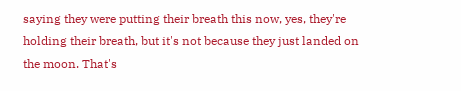saying they were putting their breath this now, yes, they're holding their breath, but it's not because they just landed on the moon. That's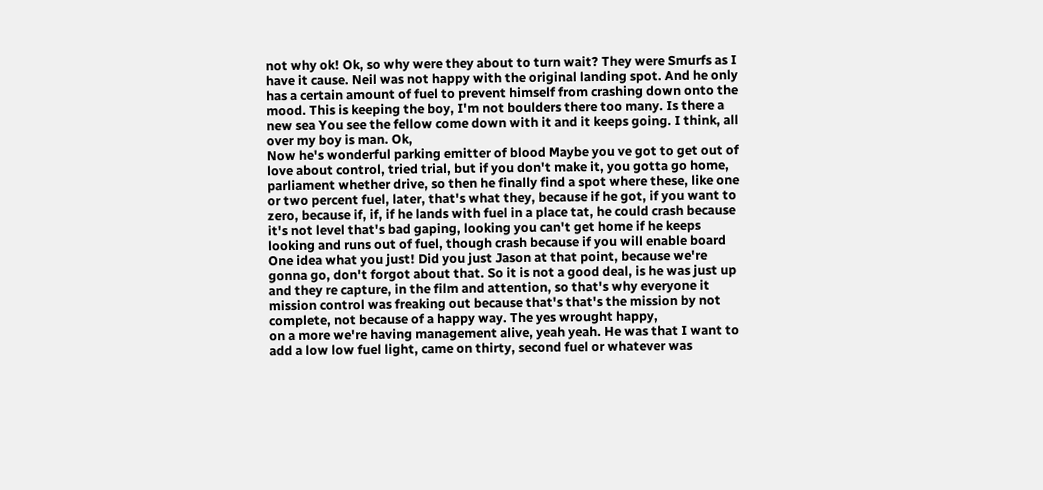not why ok! Ok, so why were they about to turn wait? They were Smurfs as I have it cause. Neil was not happy with the original landing spot. And he only has a certain amount of fuel to prevent himself from crashing down onto the mood. This is keeping the boy, I'm not boulders there too many. Is there a new sea You see the fellow come down with it and it keeps going. I think, all over my boy is man. Ok,
Now he's wonderful parking emitter of blood Maybe you ve got to get out of love about control, tried trial, but if you don't make it, you gotta go home, parliament whether drive, so then he finally find a spot where these, like one or two percent fuel, later, that's what they, because if he got, if you want to zero, because if, if, if he lands with fuel in a place tat, he could crash because it's not level that's bad gaping, looking you can't get home if he keeps looking and runs out of fuel, though crash because if you will enable board One idea what you just! Did you just Jason at that point, because we're gonna go, don't forgot about that. So it is not a good deal, is he was just up and they re capture, in the film and attention, so that's why everyone it mission control was freaking out because that's that's the mission by not complete, not because of a happy way. The yes wrought happy,
on a more we're having management alive, yeah yeah. He was that I want to add a low low fuel light, came on thirty, second fuel or whatever was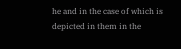he and in the case of which is depicted in them in the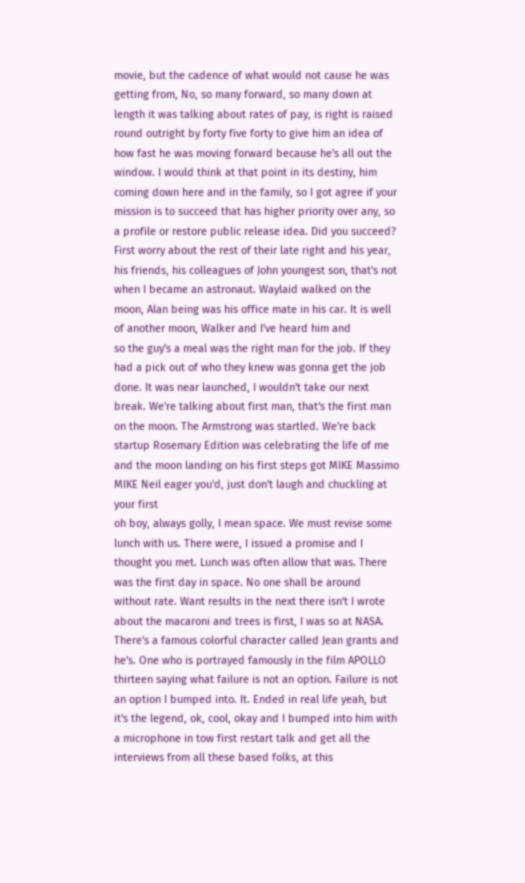movie, but the cadence of what would not cause he was getting from, No, so many forward, so many down at length it was talking about rates of pay, is right is raised round outright by forty five forty to give him an idea of how fast he was moving forward because he's all out the window. I would think at that point in its destiny, him coming down here and in the family, so I got agree if your mission is to succeed that has higher priority over any, so a profile or restore public release idea. Did you succeed? First worry about the rest of their late right and his year, his friends, his colleagues of John youngest son, that's not when I became an astronaut. Waylaid walked on the moon, Alan being was his office mate in his car. It is well of another moon, Walker and I've heard him and
so the guy's a meal was the right man for the job. If they had a pick out of who they knew was gonna get the job done. It was near launched, I wouldn't take our next break. We're talking about first man, that's the first man on the moon. The Armstrong was startled. We're back startup Rosemary Edition was celebrating the life of me and the moon landing on his first steps got MIKE Massimo MIKE Neil eager you'd, just don't laugh and chuckling at your first
oh boy, always golly, I mean space. We must revise some lunch with us. There were, I issued a promise and I thought you met. Lunch was often allow that was. There was the first day in space. No one shall be around without rate. Want results in the next there isn't I wrote about the macaroni and trees is first, I was so at NASA. There's a famous colorful character called Jean grants and he's. One who is portrayed famously in the film APOLLO thirteen saying what failure is not an option. Failure is not an option I bumped into. It. Ended in real life yeah, but it's the legend, ok, cool, okay and I bumped into him with a microphone in tow first restart talk and get all the interviews from all these based folks, at this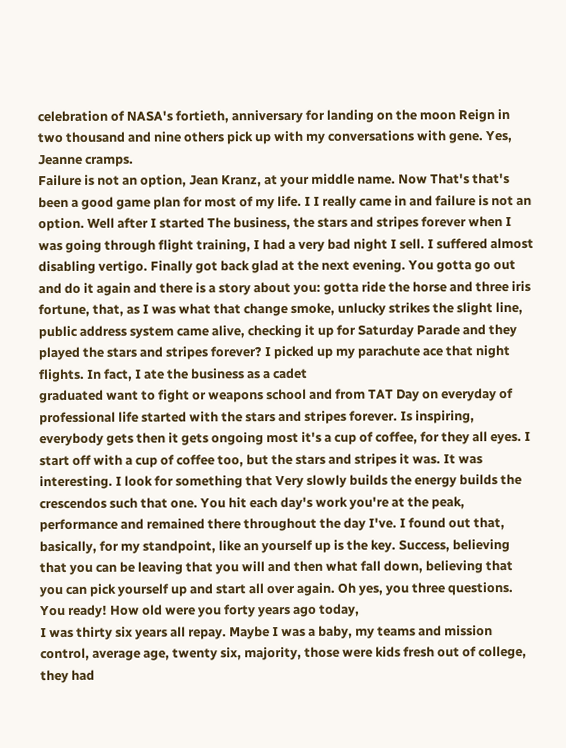celebration of NASA's fortieth, anniversary for landing on the moon Reign in two thousand and nine others pick up with my conversations with gene. Yes, Jeanne cramps.
Failure is not an option, Jean Kranz, at your middle name. Now That's that's been a good game plan for most of my life. I I really came in and failure is not an option. Well after I started The business, the stars and stripes forever when I was going through flight training, I had a very bad night I sell. I suffered almost disabling vertigo. Finally got back glad at the next evening. You gotta go out and do it again and there is a story about you: gotta ride the horse and three iris fortune, that, as I was what that change smoke, unlucky strikes the slight line, public address system came alive, checking it up for Saturday Parade and they played the stars and stripes forever? I picked up my parachute ace that night flights. In fact, I ate the business as a cadet
graduated want to fight or weapons school and from TAT Day on everyday of professional life started with the stars and stripes forever. Is inspiring, everybody gets then it gets ongoing most it's a cup of coffee, for they all eyes. I start off with a cup of coffee too, but the stars and stripes it was. It was interesting. I look for something that Very slowly builds the energy builds the crescendos such that one. You hit each day's work you're at the peak, performance and remained there throughout the day I've. I found out that, basically, for my standpoint, like an yourself up is the key. Success, believing that you can be leaving that you will and then what fall down, believing that you can pick yourself up and start all over again. Oh yes, you three questions. You ready! How old were you forty years ago today,
I was thirty six years all repay. Maybe I was a baby, my teams and mission control, average age, twenty six, majority, those were kids fresh out of college, they had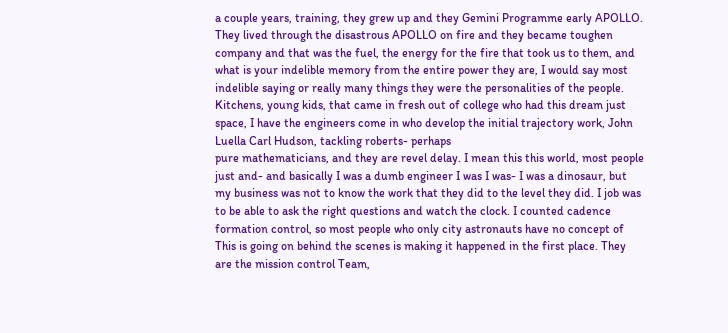a couple years, training, they grew up and they Gemini Programme early APOLLO. They lived through the disastrous APOLLO on fire and they became toughen company and that was the fuel, the energy for the fire that took us to them, and what is your indelible memory from the entire power they are, I would say most indelible saying or really many things they were the personalities of the people. Kitchens, young kids, that came in fresh out of college who had this dream just space, I have the engineers come in who develop the initial trajectory work, John Luella Carl Hudson, tackling roberts- perhaps
pure mathematicians, and they are revel delay. I mean this this world, most people just and- and basically I was a dumb engineer I was I was- I was a dinosaur, but my business was not to know the work that they did to the level they did. I job was to be able to ask the right questions and watch the clock. I counted cadence formation control, so most people who only city astronauts have no concept of This is going on behind the scenes is making it happened in the first place. They are the mission control Team,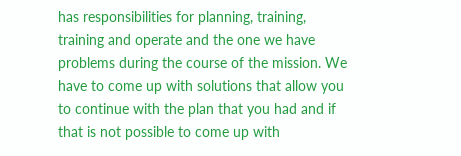has responsibilities for planning, training, training and operate and the one we have problems during the course of the mission. We have to come up with solutions that allow you to continue with the plan that you had and if that is not possible to come up with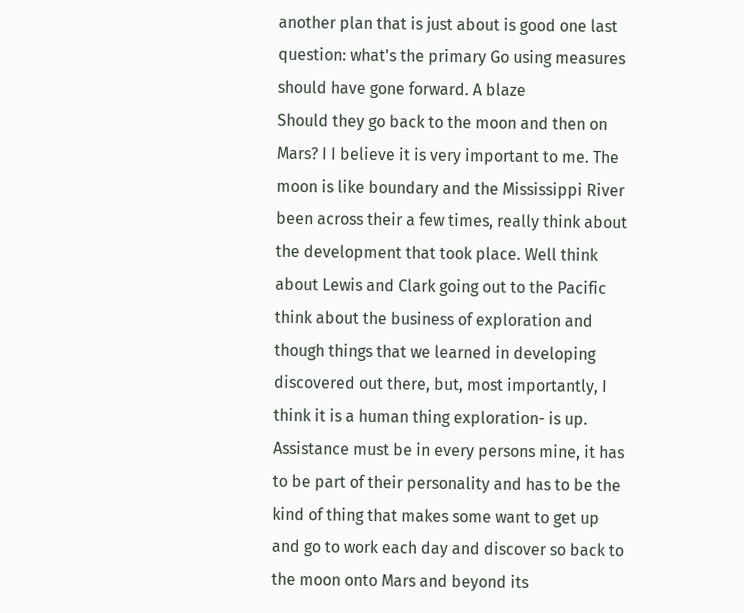another plan that is just about is good one last question: what's the primary Go using measures should have gone forward. A blaze
Should they go back to the moon and then on Mars? I I believe it is very important to me. The moon is like boundary and the Mississippi River been across their a few times, really think about the development that took place. Well think about Lewis and Clark going out to the Pacific think about the business of exploration and though things that we learned in developing discovered out there, but, most importantly, I think it is a human thing exploration- is up. Assistance must be in every persons mine, it has to be part of their personality and has to be the kind of thing that makes some want to get up and go to work each day and discover so back to the moon onto Mars and beyond its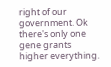right of our government. Ok there's only one gene grants higher everything.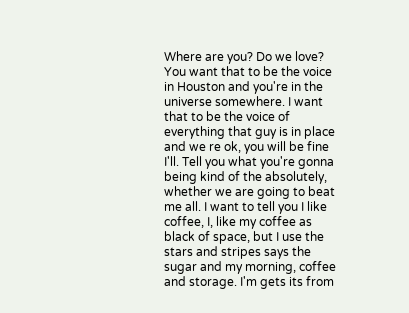Where are you? Do we love? You want that to be the voice
in Houston and you're in the universe somewhere. I want that to be the voice of everything that guy is in place and we re ok, you will be fine I'll. Tell you what you're gonna being kind of the absolutely, whether we are going to beat me all. I want to tell you I like coffee, I, like my coffee as black of space, but I use the stars and stripes says the sugar and my morning, coffee and storage. I'm gets its from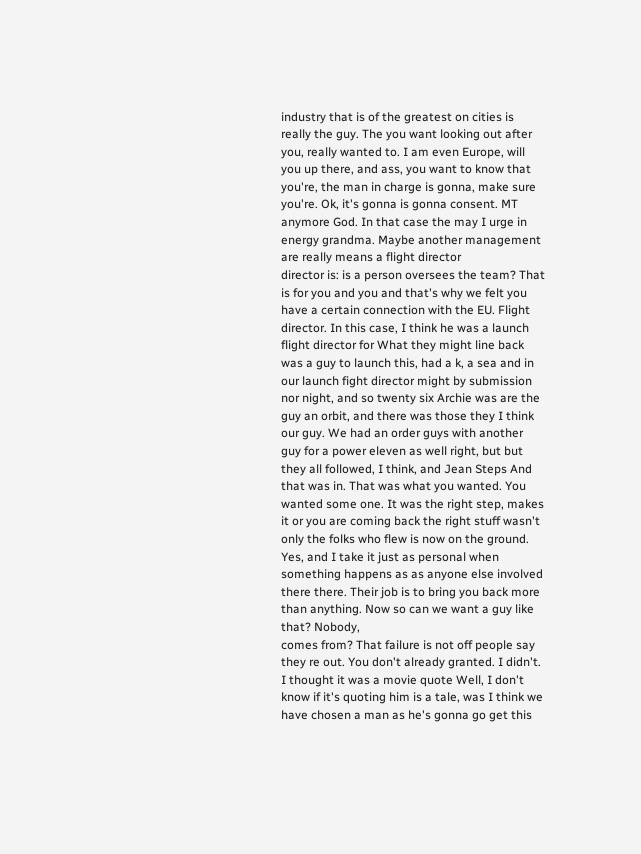industry that is of the greatest on cities is really the guy. The you want looking out after you, really wanted to. I am even Europe, will you up there, and ass, you want to know that you're, the man in charge is gonna, make sure you're. Ok, it's gonna is gonna consent. MT anymore God. In that case the may I urge in energy grandma. Maybe another management are really means a flight director
director is: is a person oversees the team? That is for you and you and that's why we felt you have a certain connection with the EU. Flight director. In this case, I think he was a launch flight director for What they might line back was a guy to launch this, had a k, a sea and in our launch fight director might by submission nor night, and so twenty six Archie was are the guy an orbit, and there was those they I think our guy. We had an order guys with another guy for a power eleven as well right, but but they all followed, I think, and Jean Steps And that was in. That was what you wanted. You wanted some one. It was the right step, makes it or you are coming back the right stuff wasn't only the folks who flew is now on the ground. Yes, and I take it just as personal when something happens as as anyone else involved there there. Their job is to bring you back more than anything. Now so can we want a guy like that? Nobody,
comes from? That failure is not off people say they re out. You don't already granted. I didn't. I thought it was a movie quote Well, I don't know if it's quoting him is a tale, was I think we have chosen a man as he's gonna go get this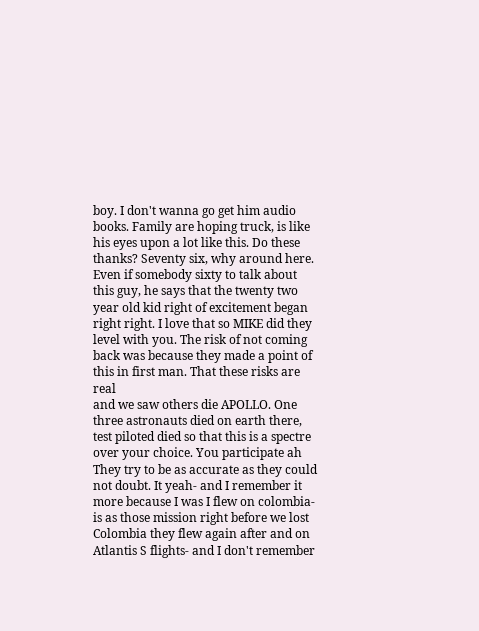boy. I don't wanna go get him audio books. Family are hoping truck, is like his eyes upon a lot like this. Do these thanks? Seventy six, why around here. Even if somebody sixty to talk about this guy, he says that the twenty two year old kid right of excitement began right right. I love that so MIKE did they level with you. The risk of not coming back was because they made a point of this in first man. That these risks are real
and we saw others die APOLLO. One three astronauts died on earth there, test piloted died so that this is a spectre over your choice. You participate ah They try to be as accurate as they could not doubt. It yeah- and I remember it more because I was I flew on colombia- is as those mission right before we lost Colombia they flew again after and on Atlantis S flights- and I don't remember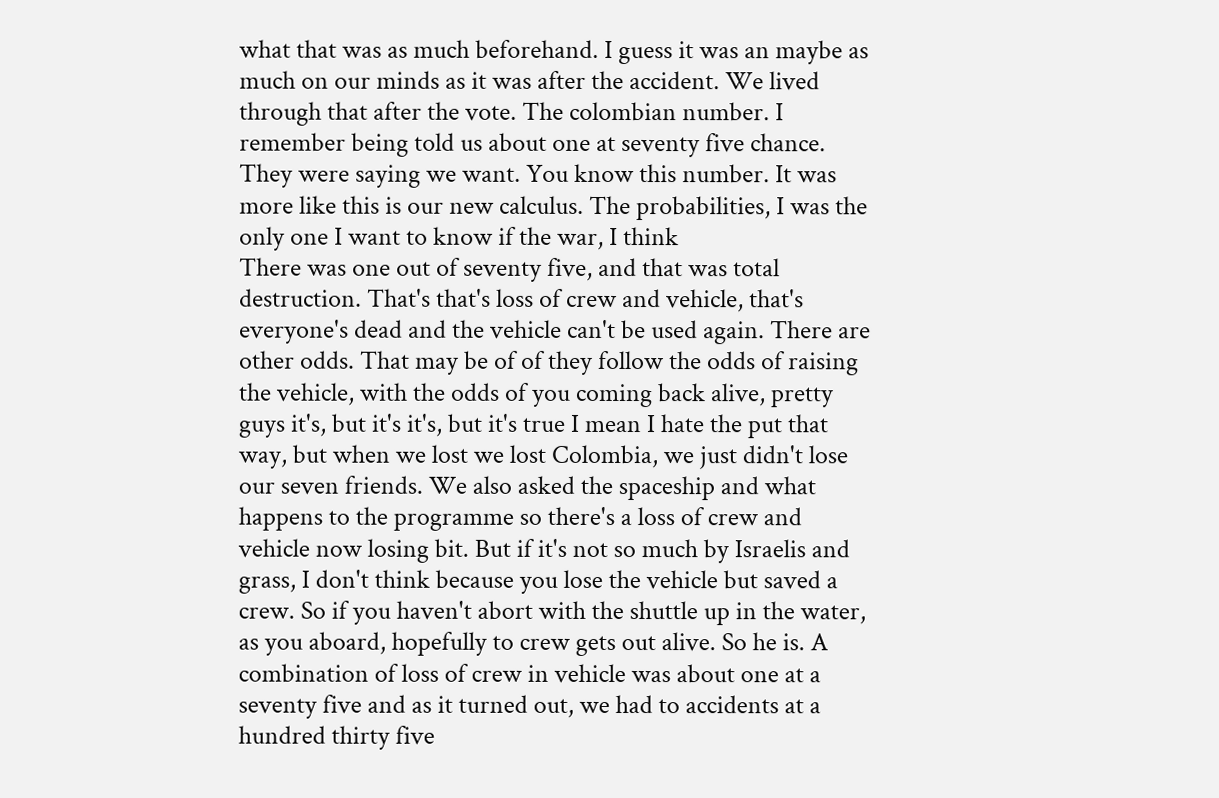what that was as much beforehand. I guess it was an maybe as much on our minds as it was after the accident. We lived through that after the vote. The colombian number. I remember being told us about one at seventy five chance. They were saying we want. You know this number. It was more like this is our new calculus. The probabilities, I was the only one I want to know if the war, I think
There was one out of seventy five, and that was total destruction. That's that's loss of crew and vehicle, that's everyone's dead and the vehicle can't be used again. There are other odds. That may be of of they follow the odds of raising the vehicle, with the odds of you coming back alive, pretty guys it's, but it's it's, but it's true I mean I hate the put that way, but when we lost we lost Colombia, we just didn't lose our seven friends. We also asked the spaceship and what happens to the programme so there's a loss of crew and vehicle now losing bit. But if it's not so much by Israelis and grass, I don't think because you lose the vehicle but saved a crew. So if you haven't abort with the shuttle up in the water, as you aboard, hopefully to crew gets out alive. So he is. A combination of loss of crew in vehicle was about one at a seventy five and as it turned out, we had to accidents at a hundred thirty five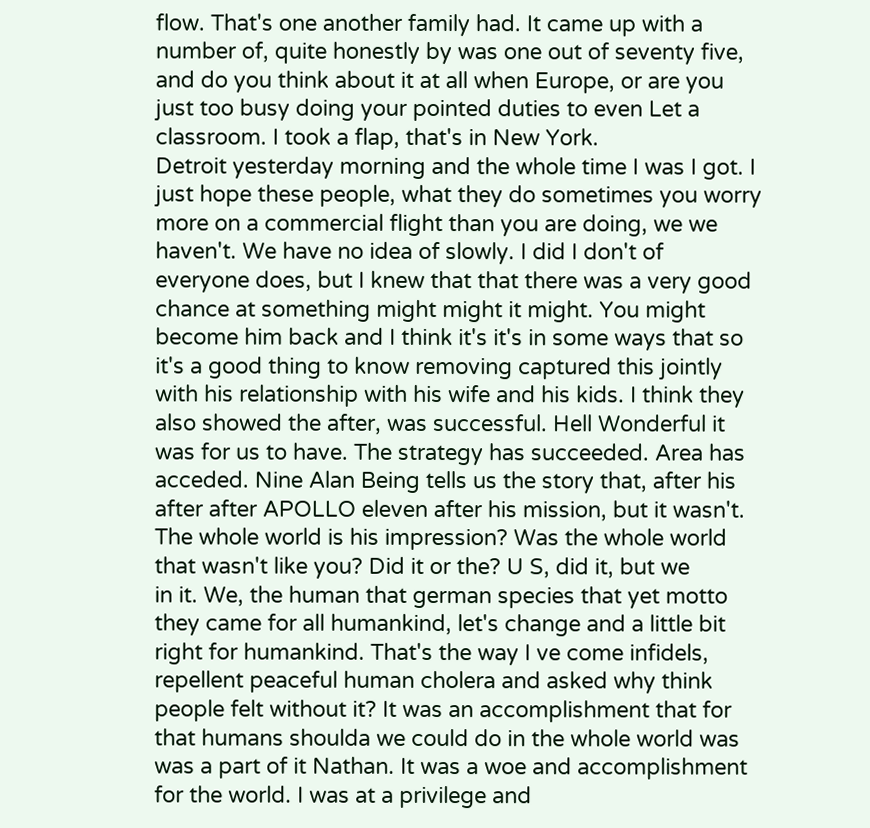flow. That's one another family had. It came up with a number of, quite honestly by was one out of seventy five, and do you think about it at all when Europe, or are you just too busy doing your pointed duties to even Let a classroom. I took a flap, that's in New York.
Detroit yesterday morning and the whole time I was I got. I just hope these people, what they do sometimes you worry more on a commercial flight than you are doing, we we haven't. We have no idea of slowly. I did I don't of everyone does, but I knew that that there was a very good chance at something might might it might. You might become him back and I think it's it's in some ways that so it's a good thing to know removing captured this jointly with his relationship with his wife and his kids. I think they also showed the after, was successful. Hell Wonderful it was for us to have. The strategy has succeeded. Area has acceded. Nine Alan Being tells us the story that, after his after after APOLLO eleven after his mission, but it wasn't. The whole world is his impression? Was the whole world that wasn't like you? Did it or the? U S, did it, but we
in it. We, the human that german species that yet motto they came for all humankind, let's change and a little bit right for humankind. That's the way I ve come infidels, repellent peaceful human cholera and asked why think people felt without it? It was an accomplishment that for that humans shoulda we could do in the whole world was was a part of it Nathan. It was a woe and accomplishment for the world. I was at a privilege and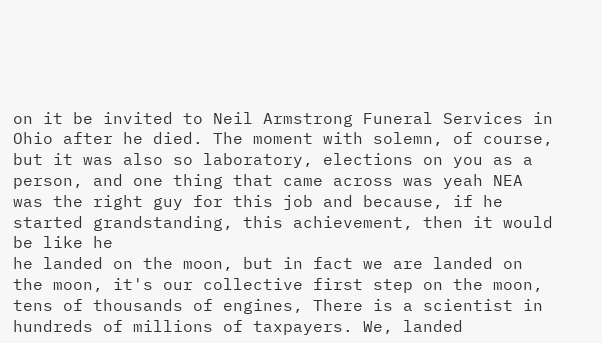on it be invited to Neil Armstrong Funeral Services in Ohio after he died. The moment with solemn, of course, but it was also so laboratory, elections on you as a person, and one thing that came across was yeah NEA was the right guy for this job and because, if he started grandstanding, this achievement, then it would be like he
he landed on the moon, but in fact we are landed on the moon, it's our collective first step on the moon, tens of thousands of engines, There is a scientist in hundreds of millions of taxpayers. We, landed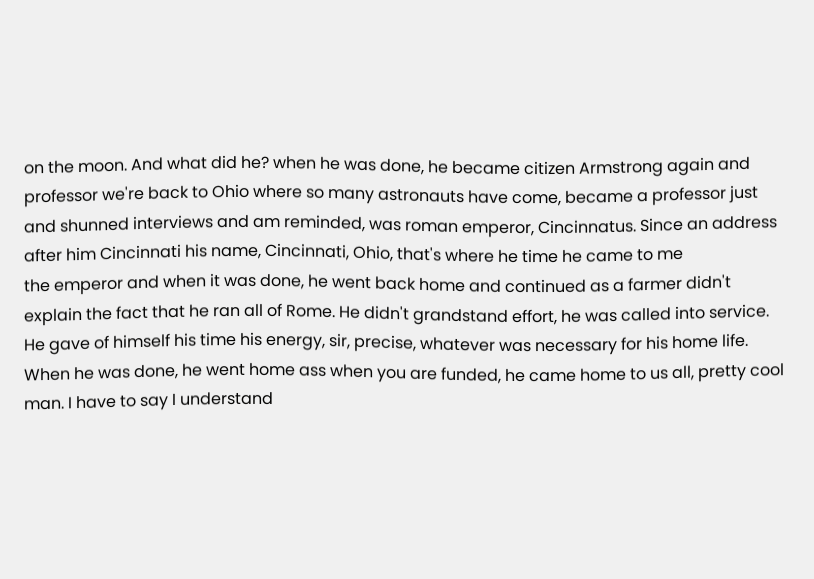on the moon. And what did he? when he was done, he became citizen Armstrong again and professor we're back to Ohio where so many astronauts have come, became a professor just and shunned interviews and am reminded, was roman emperor, Cincinnatus. Since an address after him Cincinnati his name, Cincinnati, Ohio, that's where he time he came to me
the emperor and when it was done, he went back home and continued as a farmer didn't explain the fact that he ran all of Rome. He didn't grandstand effort, he was called into service. He gave of himself his time his energy, sir, precise, whatever was necessary for his home life. When he was done, he went home ass when you are funded, he came home to us all, pretty cool man. I have to say I understand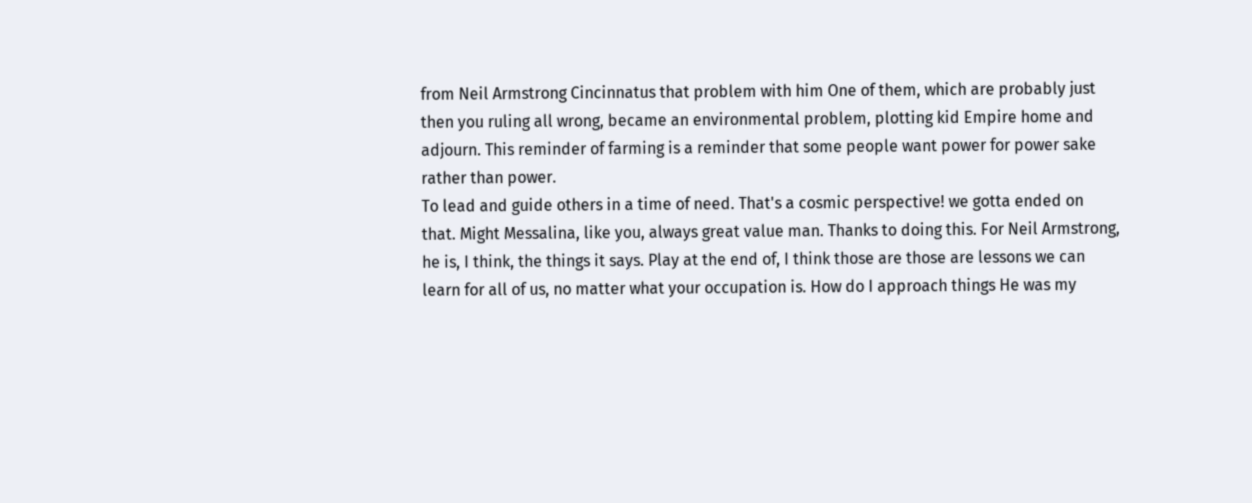from Neil Armstrong Cincinnatus that problem with him One of them, which are probably just then you ruling all wrong, became an environmental problem, plotting kid Empire home and adjourn. This reminder of farming is a reminder that some people want power for power sake rather than power.
To lead and guide others in a time of need. That's a cosmic perspective! we gotta ended on that. Might Messalina, like you, always great value man. Thanks to doing this. For Neil Armstrong, he is, I think, the things it says. Play at the end of, I think those are those are lessons we can learn for all of us, no matter what your occupation is. How do I approach things He was my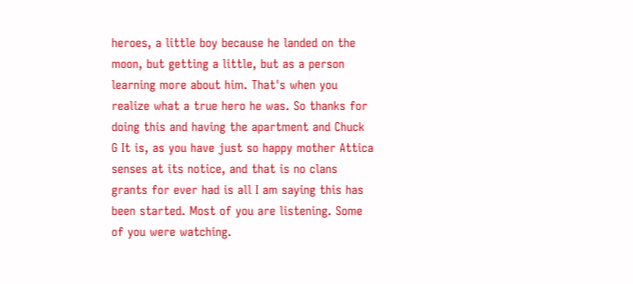heroes, a little boy because he landed on the moon, but getting a little, but as a person learning more about him. That's when you realize what a true hero he was. So thanks for doing this and having the apartment and Chuck G It is, as you have just so happy mother Attica senses at its notice, and that is no clans grants for ever had is all I am saying this has been started. Most of you are listening. Some of you were watching.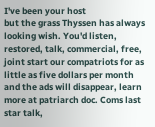I've been your host
but the grass Thyssen has always looking wish. You'd listen, restored, talk, commercial, free, joint start our compatriots for as little as five dollars per month and the ads will disappear, learn more at patriarch doc. Coms last star talk,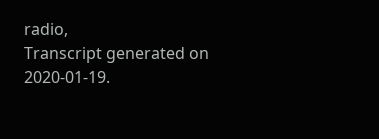radio,
Transcript generated on 2020-01-19.